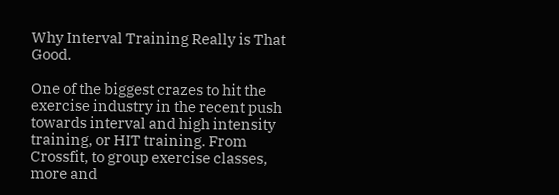Why Interval Training Really is That Good.

One of the biggest crazes to hit the exercise industry in the recent push towards interval and high intensity training, or HIT training. From Crossfit, to group exercise classes, more and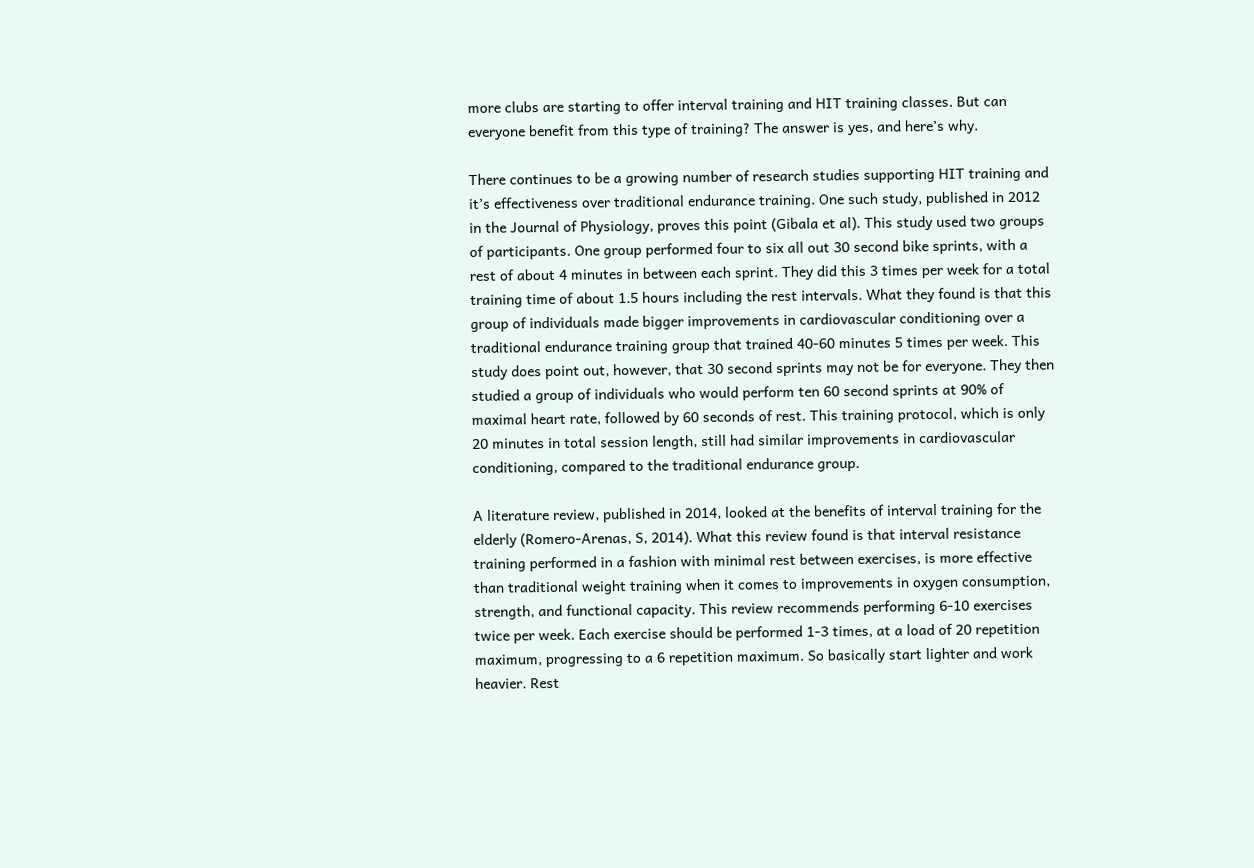more clubs are starting to offer interval training and HIT training classes. But can everyone benefit from this type of training? The answer is yes, and here’s why.

There continues to be a growing number of research studies supporting HIT training and it’s effectiveness over traditional endurance training. One such study, published in 2012 in the Journal of Physiology, proves this point (Gibala et al). This study used two groups of participants. One group performed four to six all out 30 second bike sprints, with a rest of about 4 minutes in between each sprint. They did this 3 times per week for a total training time of about 1.5 hours including the rest intervals. What they found is that this group of individuals made bigger improvements in cardiovascular conditioning over a traditional endurance training group that trained 40-60 minutes 5 times per week. This study does point out, however, that 30 second sprints may not be for everyone. They then studied a group of individuals who would perform ten 60 second sprints at 90% of maximal heart rate, followed by 60 seconds of rest. This training protocol, which is only 20 minutes in total session length, still had similar improvements in cardiovascular conditioning, compared to the traditional endurance group.

A literature review, published in 2014, looked at the benefits of interval training for the elderly (Romero-Arenas, S, 2014). What this review found is that interval resistance training performed in a fashion with minimal rest between exercises, is more effective than traditional weight training when it comes to improvements in oxygen consumption, strength, and functional capacity. This review recommends performing 6-10 exercises twice per week. Each exercise should be performed 1-3 times, at a load of 20 repetition maximum, progressing to a 6 repetition maximum. So basically start lighter and work heavier. Rest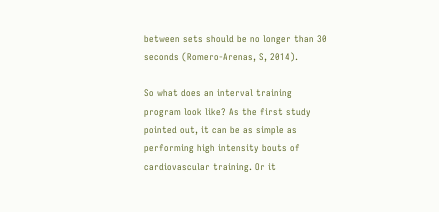between sets should be no longer than 30 seconds (Romero-Arenas, S, 2014).

So what does an interval training program look like? As the first study pointed out, it can be as simple as performing high intensity bouts of cardiovascular training. Or it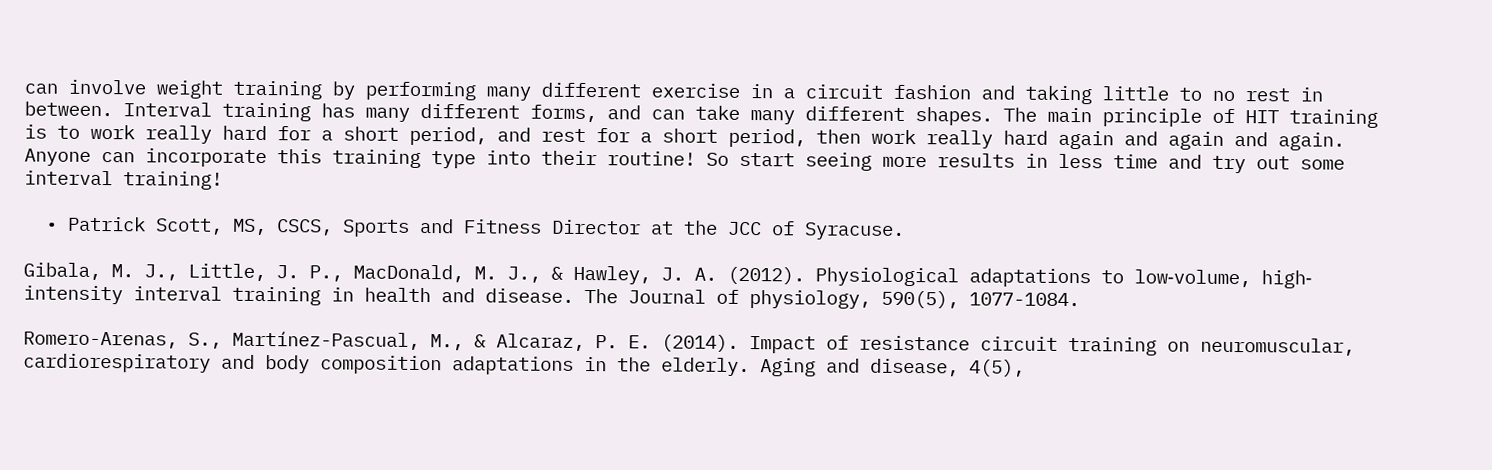can involve weight training by performing many different exercise in a circuit fashion and taking little to no rest in between. Interval training has many different forms, and can take many different shapes. The main principle of HIT training is to work really hard for a short period, and rest for a short period, then work really hard again and again and again. Anyone can incorporate this training type into their routine! So start seeing more results in less time and try out some interval training!

  • Patrick Scott, MS, CSCS, Sports and Fitness Director at the JCC of Syracuse.

Gibala, M. J., Little, J. P., MacDonald, M. J., & Hawley, J. A. (2012). Physiological adaptations to low‐volume, high‐intensity interval training in health and disease. The Journal of physiology, 590(5), 1077-1084.

Romero-Arenas, S., Martínez-Pascual, M., & Alcaraz, P. E. (2014). Impact of resistance circuit training on neuromuscular, cardiorespiratory and body composition adaptations in the elderly. Aging and disease, 4(5),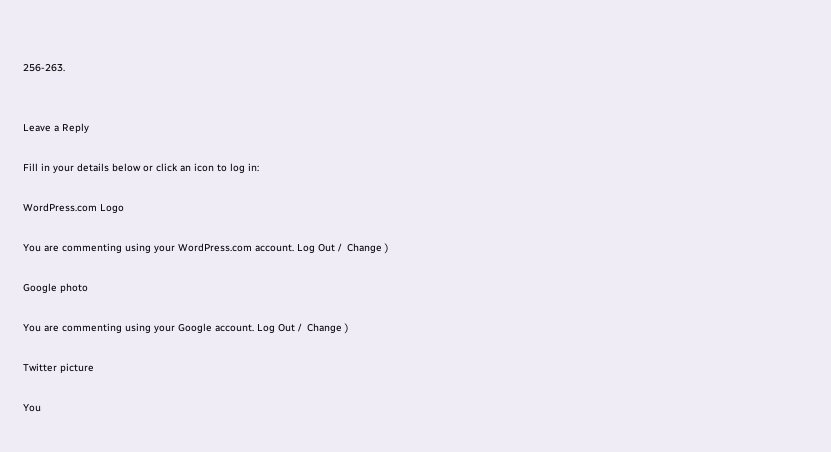256-263.


Leave a Reply

Fill in your details below or click an icon to log in:

WordPress.com Logo

You are commenting using your WordPress.com account. Log Out /  Change )

Google photo

You are commenting using your Google account. Log Out /  Change )

Twitter picture

You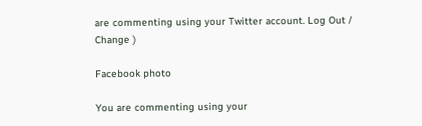are commenting using your Twitter account. Log Out /  Change )

Facebook photo

You are commenting using your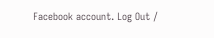Facebook account. Log Out /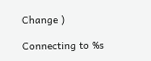Change )

Connecting to %s